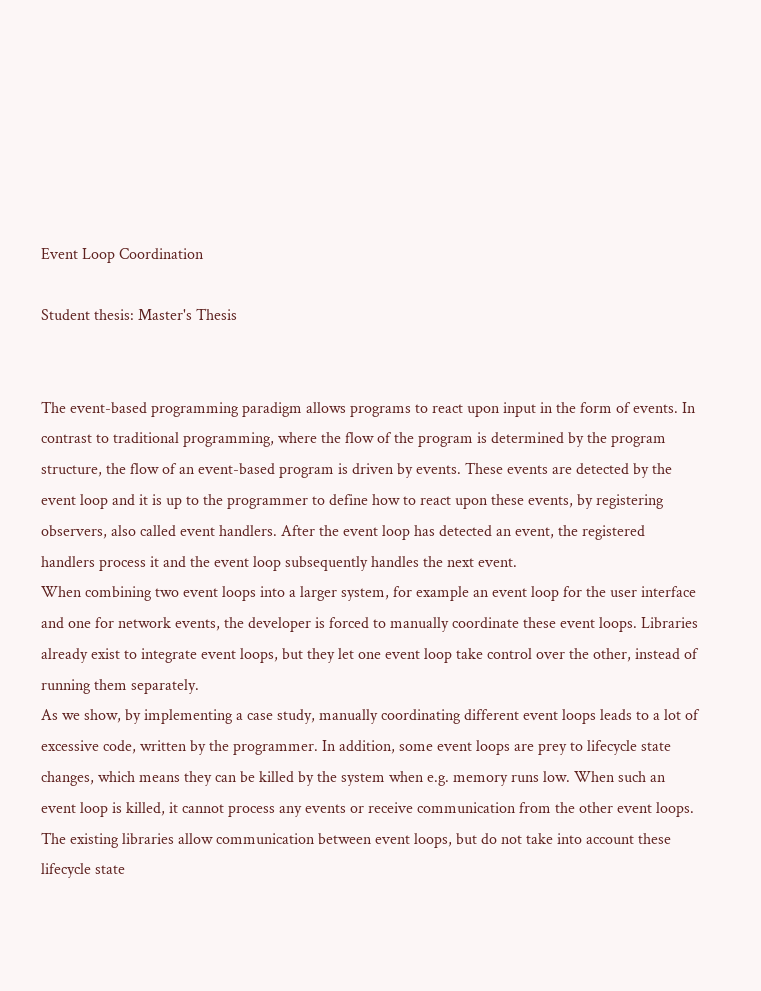Event Loop Coordination

Student thesis: Master's Thesis


The event-based programming paradigm allows programs to react upon input in the form of events. In contrast to traditional programming, where the flow of the program is determined by the program structure, the flow of an event-based program is driven by events. These events are detected by the event loop and it is up to the programmer to define how to react upon these events, by registering observers, also called event handlers. After the event loop has detected an event, the registered handlers process it and the event loop subsequently handles the next event.
When combining two event loops into a larger system, for example an event loop for the user interface and one for network events, the developer is forced to manually coordinate these event loops. Libraries already exist to integrate event loops, but they let one event loop take control over the other, instead of running them separately.
As we show, by implementing a case study, manually coordinating different event loops leads to a lot of excessive code, written by the programmer. In addition, some event loops are prey to lifecycle state changes, which means they can be killed by the system when e.g. memory runs low. When such an event loop is killed, it cannot process any events or receive communication from the other event loops. The existing libraries allow communication between event loops, but do not take into account these lifecycle state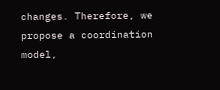changes. Therefore, we propose a coordination model,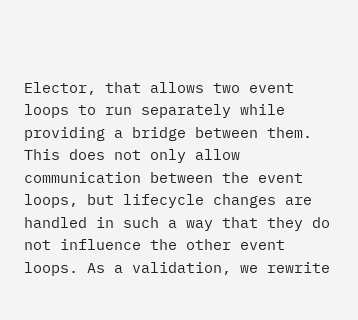Elector, that allows two event loops to run separately while providing a bridge between them. This does not only allow communication between the event loops, but lifecycle changes are handled in such a way that they do not influence the other event loops. As a validation, we rewrite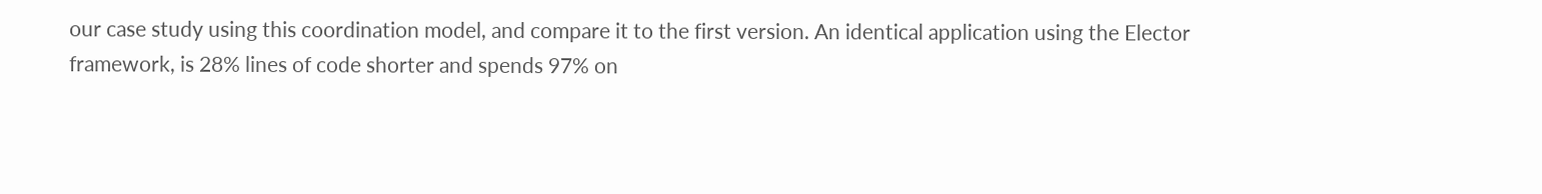our case study using this coordination model, and compare it to the first version. An identical application using the Elector framework, is 28% lines of code shorter and spends 97% on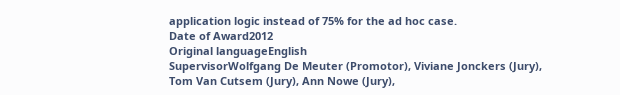application logic instead of 75% for the ad hoc case.
Date of Award2012
Original languageEnglish
SupervisorWolfgang De Meuter (Promotor), Viviane Jonckers (Jury), Tom Van Cutsem (Jury), Ann Nowe (Jury),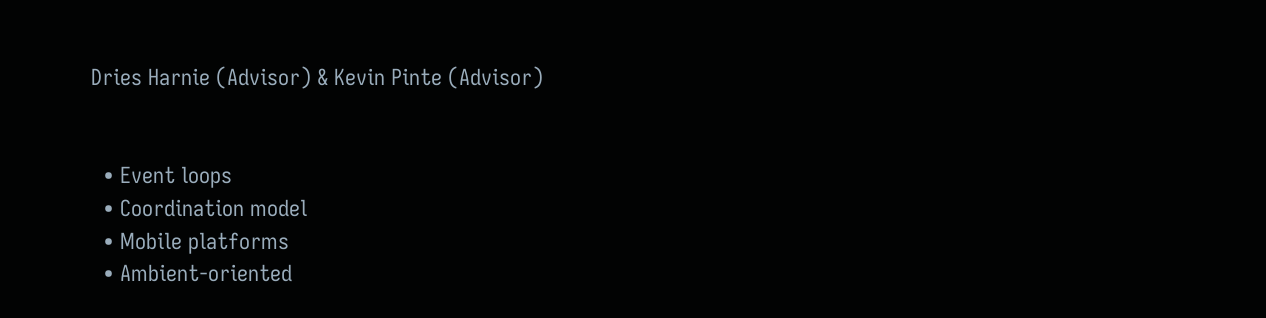Dries Harnie (Advisor) & Kevin Pinte (Advisor)


  • Event loops
  • Coordination model
  • Mobile platforms
  • Ambient-oriented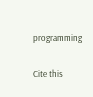programming

Cite this